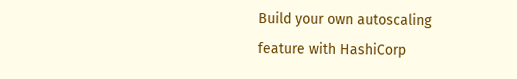Build your own autoscaling feature with HashiCorp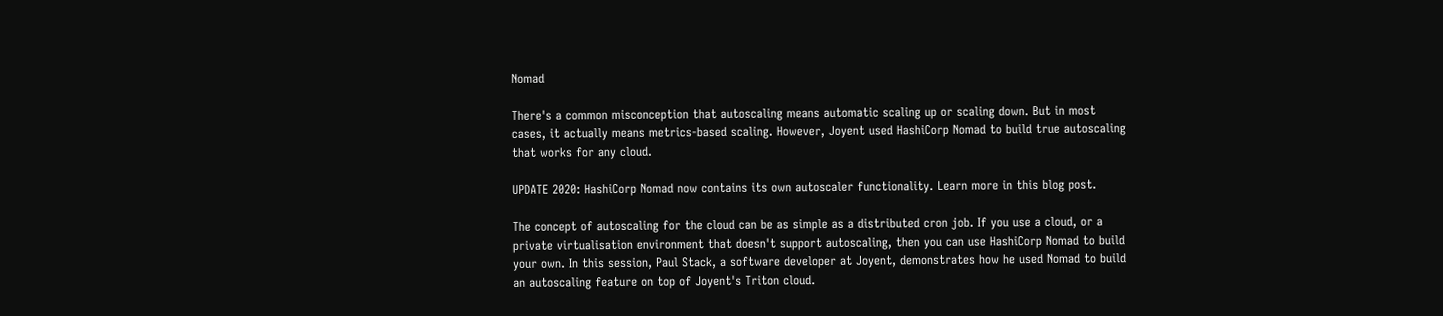Nomad

There's a common misconception that autoscaling means automatic scaling up or scaling down. But in most cases, it actually means metrics-based scaling. However, Joyent used HashiCorp Nomad to build true autoscaling that works for any cloud.

UPDATE 2020: HashiCorp Nomad now contains its own autoscaler functionality. Learn more in this blog post.

The concept of autoscaling for the cloud can be as simple as a distributed cron job. If you use a cloud, or a private virtualisation environment that doesn't support autoscaling, then you can use HashiCorp Nomad to build your own. In this session, Paul Stack, a software developer at Joyent, demonstrates how he used Nomad to build an autoscaling feature on top of Joyent's Triton cloud.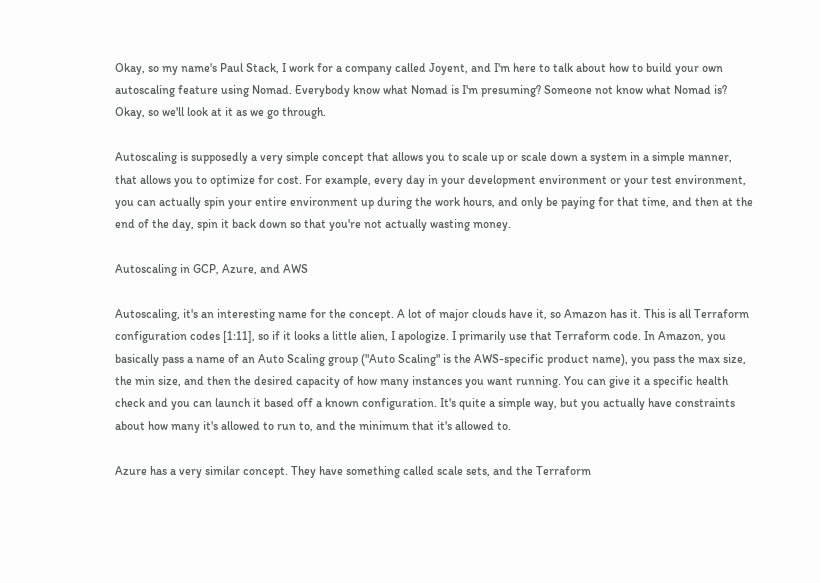Okay, so my name's Paul Stack, I work for a company called Joyent, and I'm here to talk about how to build your own autoscaling feature using Nomad. Everybody know what Nomad is I'm presuming? Someone not know what Nomad is? Okay, so we'll look at it as we go through.

Autoscaling is supposedly a very simple concept that allows you to scale up or scale down a system in a simple manner, that allows you to optimize for cost. For example, every day in your development environment or your test environment, you can actually spin your entire environment up during the work hours, and only be paying for that time, and then at the end of the day, spin it back down so that you're not actually wasting money.

Autoscaling in GCP, Azure, and AWS

Autoscaling, it's an interesting name for the concept. A lot of major clouds have it, so Amazon has it. This is all Terraform configuration codes [1:11], so if it looks a little alien, I apologize. I primarily use that Terraform code. In Amazon, you basically pass a name of an Auto Scaling group ("Auto Scaling" is the AWS-specific product name), you pass the max size, the min size, and then the desired capacity of how many instances you want running. You can give it a specific health check and you can launch it based off a known configuration. It's quite a simple way, but you actually have constraints about how many it's allowed to run to, and the minimum that it's allowed to.

Azure has a very similar concept. They have something called scale sets, and the Terraform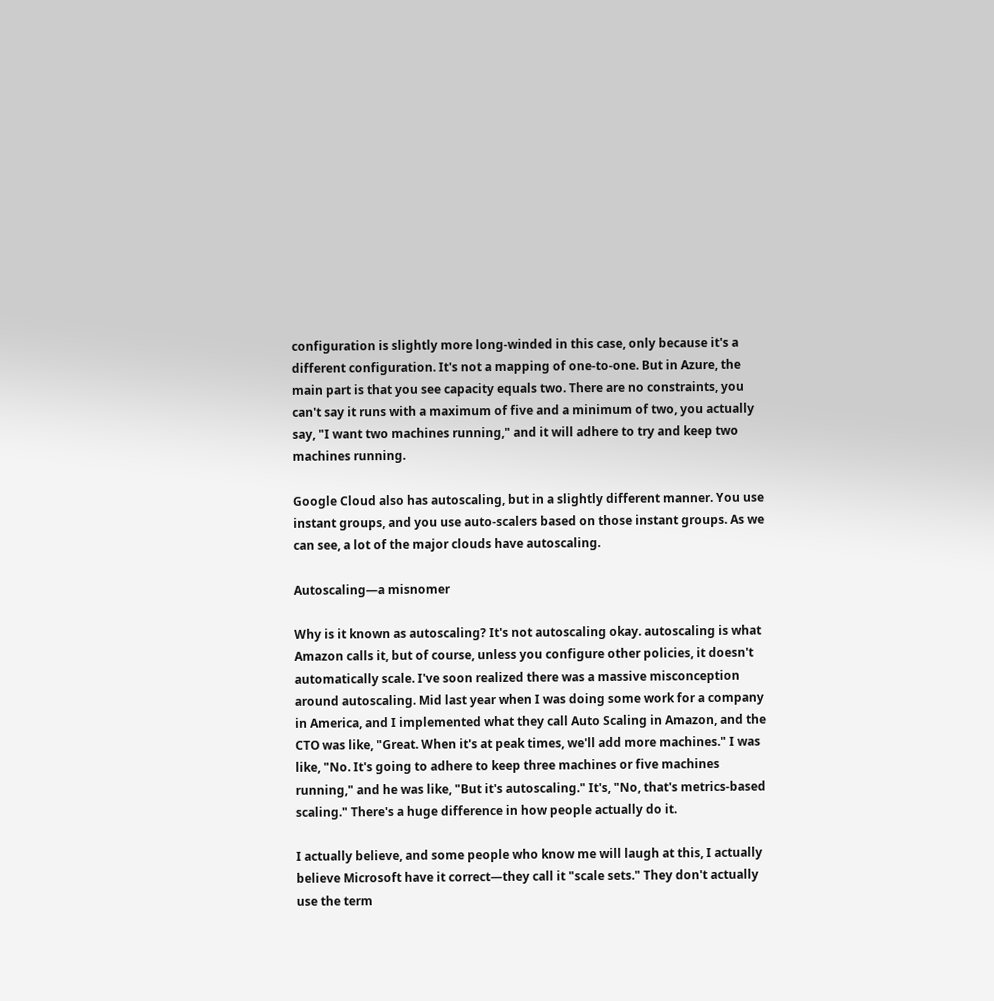configuration is slightly more long-winded in this case, only because it's a different configuration. It's not a mapping of one-to-one. But in Azure, the main part is that you see capacity equals two. There are no constraints, you can't say it runs with a maximum of five and a minimum of two, you actually say, "I want two machines running," and it will adhere to try and keep two machines running.

Google Cloud also has autoscaling, but in a slightly different manner. You use instant groups, and you use auto-scalers based on those instant groups. As we can see, a lot of the major clouds have autoscaling.

Autoscaling—a misnomer

Why is it known as autoscaling? It's not autoscaling okay. autoscaling is what Amazon calls it, but of course, unless you configure other policies, it doesn't automatically scale. I've soon realized there was a massive misconception around autoscaling. Mid last year when I was doing some work for a company in America, and I implemented what they call Auto Scaling in Amazon, and the CTO was like, "Great. When it's at peak times, we'll add more machines." I was like, "No. It's going to adhere to keep three machines or five machines running," and he was like, "But it's autoscaling." It's, "No, that's metrics-based scaling." There's a huge difference in how people actually do it.

I actually believe, and some people who know me will laugh at this, I actually believe Microsoft have it correct—they call it "scale sets." They don't actually use the term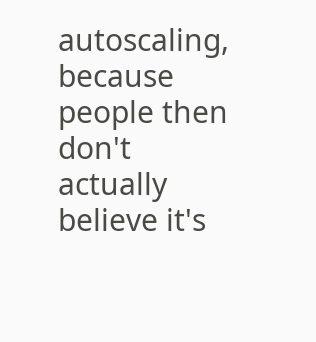autoscaling, because people then don't actually believe it's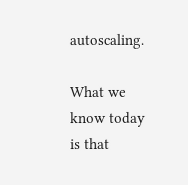autoscaling.

What we know today is that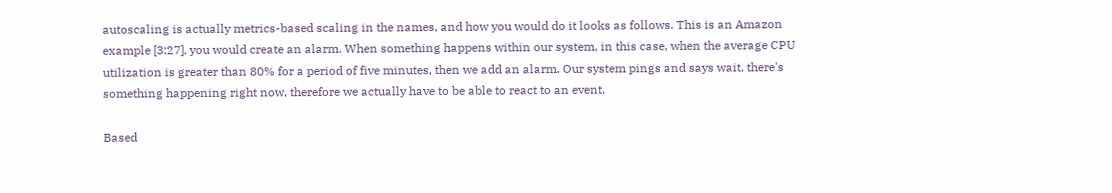autoscaling is actually metrics-based scaling in the names, and how you would do it looks as follows. This is an Amazon example [3:27], you would create an alarm. When something happens within our system, in this case, when the average CPU utilization is greater than 80% for a period of five minutes, then we add an alarm. Our system pings and says wait, there's something happening right now, therefore we actually have to be able to react to an event.

Based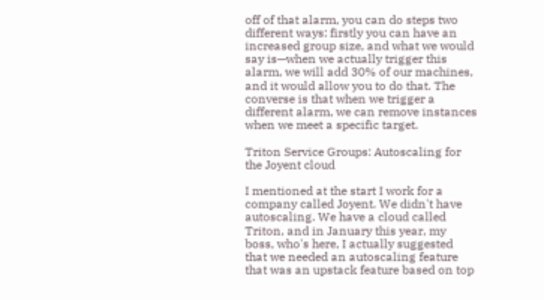off of that alarm, you can do steps two different ways: firstly you can have an increased group size, and what we would say is—when we actually trigger this alarm, we will add 30% of our machines, and it would allow you to do that. The converse is that when we trigger a different alarm, we can remove instances when we meet a specific target.

Triton Service Groups: Autoscaling for the Joyent cloud

I mentioned at the start I work for a company called Joyent. We didn't have autoscaling. We have a cloud called Triton, and in January this year, my boss, who's here, I actually suggested that we needed an autoscaling feature that was an upstack feature based on top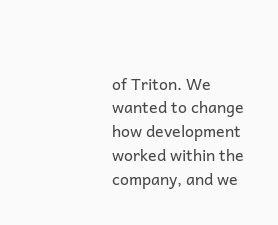of Triton. We wanted to change how development worked within the company, and we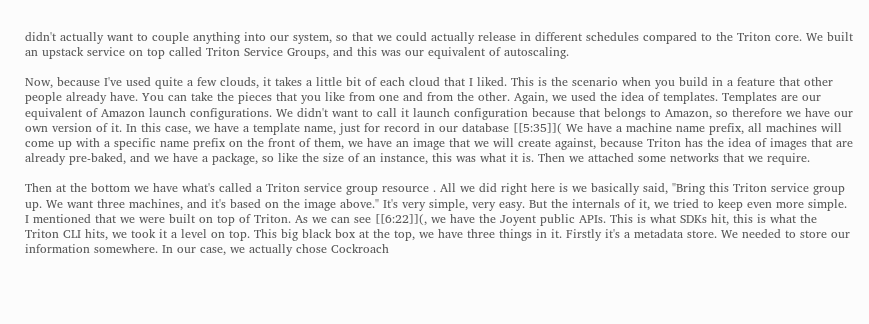didn't actually want to couple anything into our system, so that we could actually release in different schedules compared to the Triton core. We built an upstack service on top called Triton Service Groups, and this was our equivalent of autoscaling.

Now, because I've used quite a few clouds, it takes a little bit of each cloud that I liked. This is the scenario when you build in a feature that other people already have. You can take the pieces that you like from one and from the other. Again, we used the idea of templates. Templates are our equivalent of Amazon launch configurations. We didn't want to call it launch configuration because that belongs to Amazon, so therefore we have our own version of it. In this case, we have a template name, just for record in our database [[5:35]]( We have a machine name prefix, all machines will come up with a specific name prefix on the front of them, we have an image that we will create against, because Triton has the idea of images that are already pre-baked, and we have a package, so like the size of an instance, this was what it is. Then we attached some networks that we require.

Then at the bottom we have what's called a Triton service group resource . All we did right here is we basically said, "Bring this Triton service group up. We want three machines, and it's based on the image above." It's very simple, very easy. But the internals of it, we tried to keep even more simple. I mentioned that we were built on top of Triton. As we can see [[6:22]](, we have the Joyent public APIs. This is what SDKs hit, this is what the Triton CLI hits, we took it a level on top. This big black box at the top, we have three things in it. Firstly it's a metadata store. We needed to store our information somewhere. In our case, we actually chose Cockroach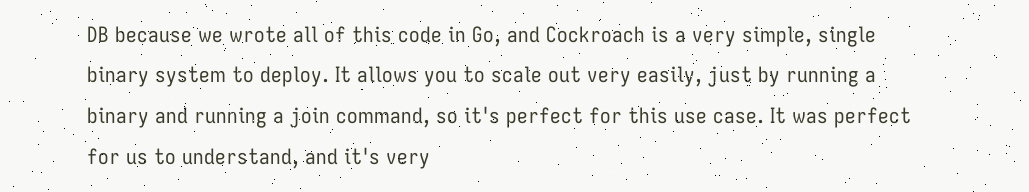DB because we wrote all of this code in Go, and Cockroach is a very simple, single binary system to deploy. It allows you to scale out very easily, just by running a binary and running a join command, so it's perfect for this use case. It was perfect for us to understand, and it's very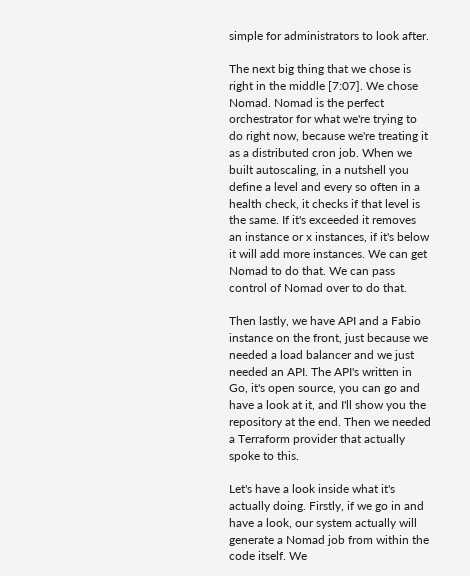simple for administrators to look after.

The next big thing that we chose is right in the middle [7:07]. We chose Nomad. Nomad is the perfect orchestrator for what we're trying to do right now, because we're treating it as a distributed cron job. When we built autoscaling, in a nutshell you define a level and every so often in a health check, it checks if that level is the same. If it's exceeded it removes an instance or x instances, if it's below it will add more instances. We can get Nomad to do that. We can pass control of Nomad over to do that.

Then lastly, we have API and a Fabio instance on the front, just because we needed a load balancer and we just needed an API. The API's written in Go, it's open source, you can go and have a look at it, and I'll show you the repository at the end. Then we needed a Terraform provider that actually spoke to this.

Let's have a look inside what it's actually doing. Firstly, if we go in and have a look, our system actually will generate a Nomad job from within the code itself. We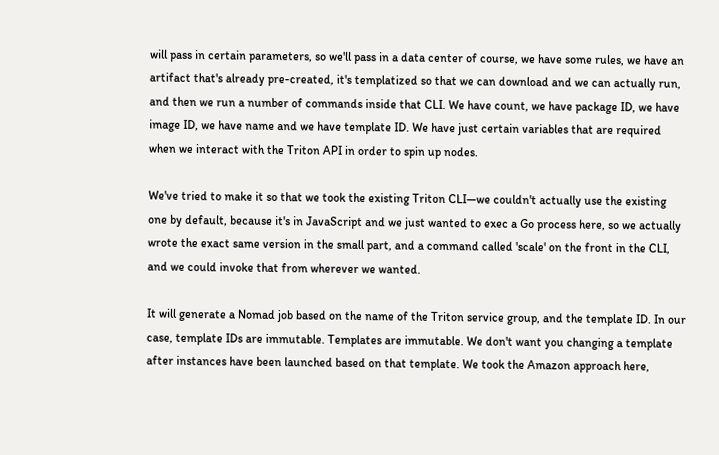will pass in certain parameters, so we'll pass in a data center of course, we have some rules, we have an artifact that's already pre-created, it's templatized so that we can download and we can actually run, and then we run a number of commands inside that CLI. We have count, we have package ID, we have image ID, we have name and we have template ID. We have just certain variables that are required when we interact with the Triton API in order to spin up nodes.

We've tried to make it so that we took the existing Triton CLI—we couldn't actually use the existing one by default, because it's in JavaScript and we just wanted to exec a Go process here, so we actually wrote the exact same version in the small part, and a command called 'scale' on the front in the CLI, and we could invoke that from wherever we wanted.

It will generate a Nomad job based on the name of the Triton service group, and the template ID. In our case, template IDs are immutable. Templates are immutable. We don't want you changing a template after instances have been launched based on that template. We took the Amazon approach here,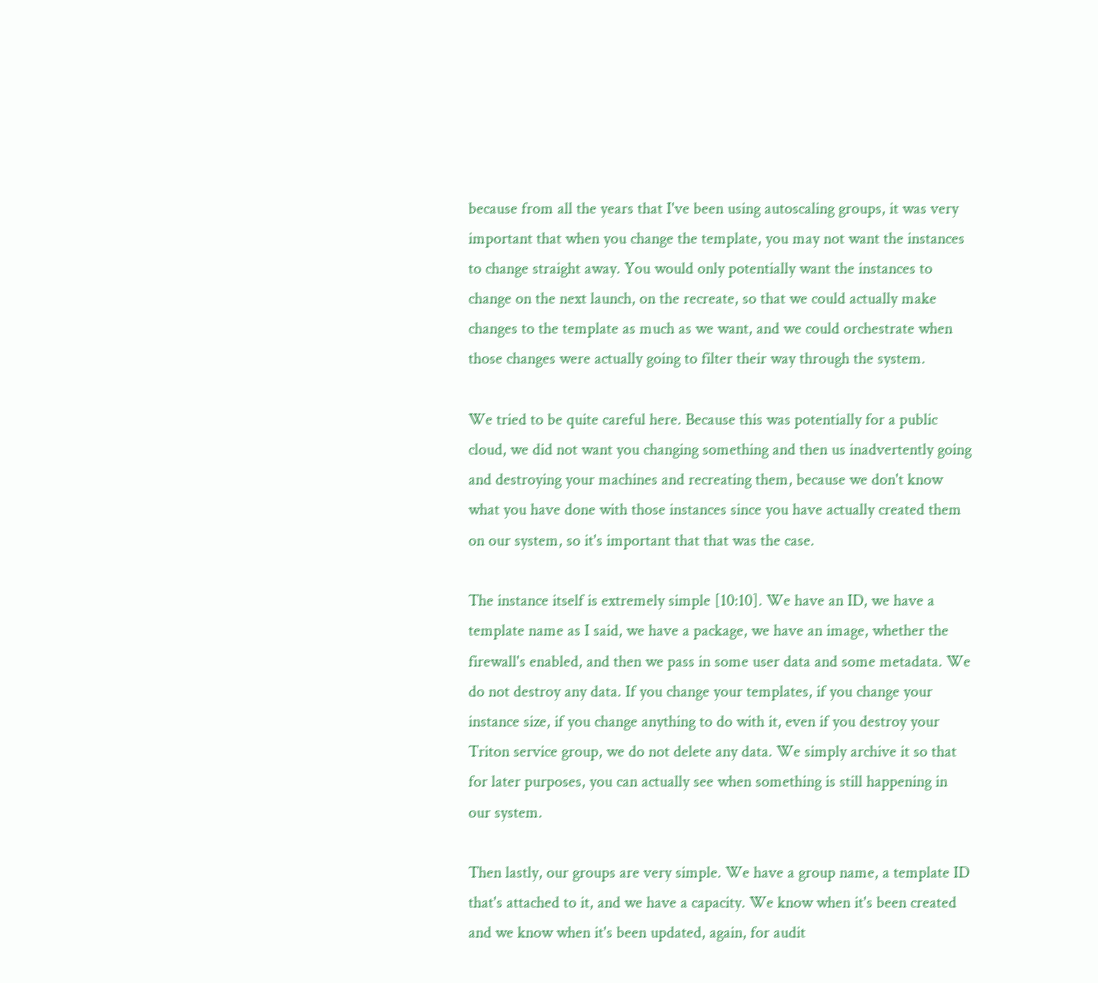because from all the years that I've been using autoscaling groups, it was very important that when you change the template, you may not want the instances to change straight away. You would only potentially want the instances to change on the next launch, on the recreate, so that we could actually make changes to the template as much as we want, and we could orchestrate when those changes were actually going to filter their way through the system.

We tried to be quite careful here. Because this was potentially for a public cloud, we did not want you changing something and then us inadvertently going and destroying your machines and recreating them, because we don't know what you have done with those instances since you have actually created them on our system, so it's important that that was the case.

The instance itself is extremely simple [10:10]. We have an ID, we have a template name as I said, we have a package, we have an image, whether the firewall's enabled, and then we pass in some user data and some metadata. We do not destroy any data. If you change your templates, if you change your instance size, if you change anything to do with it, even if you destroy your Triton service group, we do not delete any data. We simply archive it so that for later purposes, you can actually see when something is still happening in our system.

Then lastly, our groups are very simple. We have a group name, a template ID that's attached to it, and we have a capacity. We know when it's been created and we know when it's been updated, again, for audit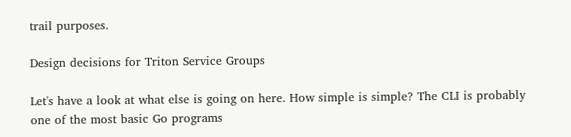trail purposes.

Design decisions for Triton Service Groups

Let's have a look at what else is going on here. How simple is simple? The CLI is probably one of the most basic Go programs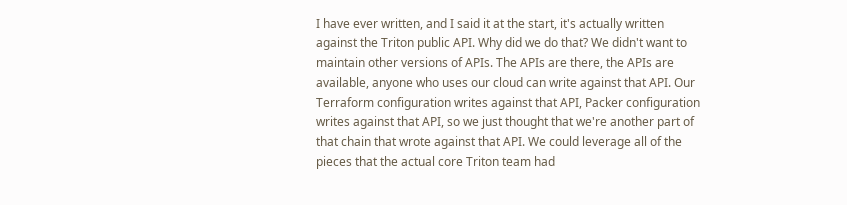I have ever written, and I said it at the start, it's actually written against the Triton public API. Why did we do that? We didn't want to maintain other versions of APIs. The APIs are there, the APIs are available, anyone who uses our cloud can write against that API. Our Terraform configuration writes against that API, Packer configuration writes against that API, so we just thought that we're another part of that chain that wrote against that API. We could leverage all of the pieces that the actual core Triton team had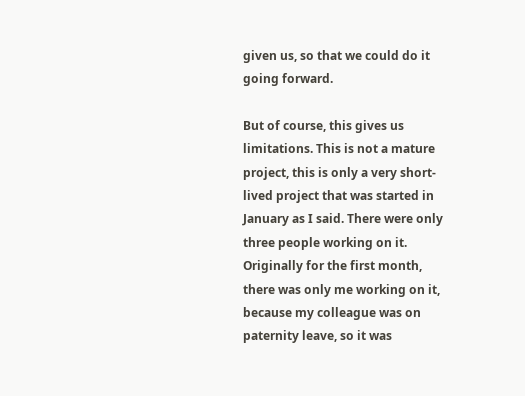given us, so that we could do it going forward.

But of course, this gives us limitations. This is not a mature project, this is only a very short-lived project that was started in January as I said. There were only three people working on it. Originally for the first month, there was only me working on it, because my colleague was on paternity leave, so it was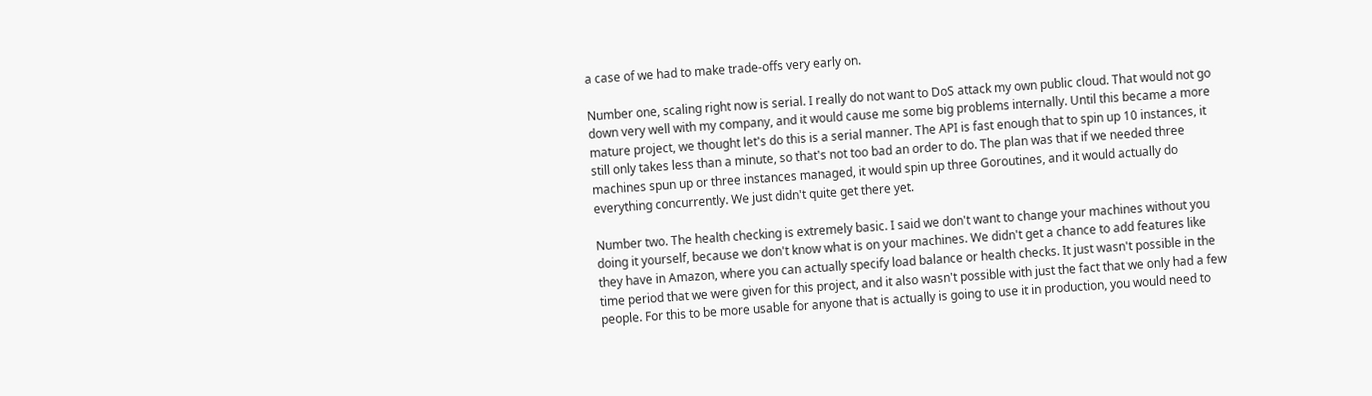a case of we had to make trade-offs very early on.

Number one, scaling right now is serial. I really do not want to DoS attack my own public cloud. That would not go down very well with my company, and it would cause me some big problems internally. Until this became a more mature project, we thought let's do this is a serial manner. The API is fast enough that to spin up 10 instances, it still only takes less than a minute, so that's not too bad an order to do. The plan was that if we needed three machines spun up or three instances managed, it would spin up three Goroutines, and it would actually do everything concurrently. We just didn't quite get there yet.

Number two. The health checking is extremely basic. I said we don't want to change your machines without you doing it yourself, because we don't know what is on your machines. We didn't get a chance to add features like they have in Amazon, where you can actually specify load balance or health checks. It just wasn't possible in the time period that we were given for this project, and it also wasn't possible with just the fact that we only had a few people. For this to be more usable for anyone that is actually is going to use it in production, you would need to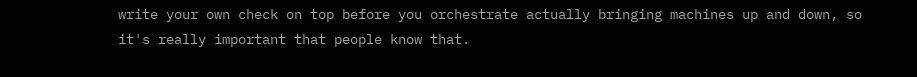write your own check on top before you orchestrate actually bringing machines up and down, so it's really important that people know that.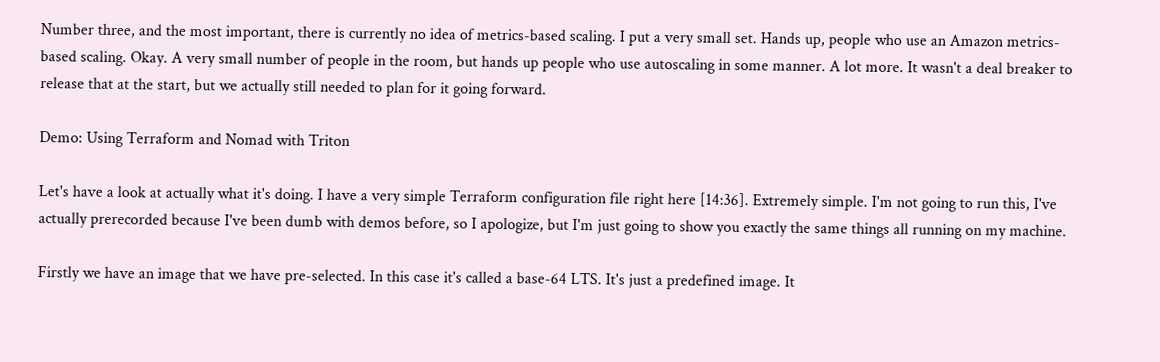Number three, and the most important, there is currently no idea of metrics-based scaling. I put a very small set. Hands up, people who use an Amazon metrics-based scaling. Okay. A very small number of people in the room, but hands up people who use autoscaling in some manner. A lot more. It wasn't a deal breaker to release that at the start, but we actually still needed to plan for it going forward.

Demo: Using Terraform and Nomad with Triton

Let's have a look at actually what it's doing. I have a very simple Terraform configuration file right here [14:36]. Extremely simple. I'm not going to run this, I've actually prerecorded because I've been dumb with demos before, so I apologize, but I'm just going to show you exactly the same things all running on my machine.

Firstly we have an image that we have pre-selected. In this case it's called a base-64 LTS. It's just a predefined image. It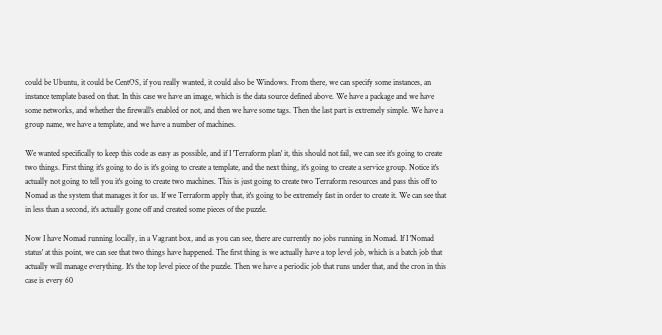could be Ubuntu, it could be CentOS, if you really wanted, it could also be Windows. From there, we can specify some instances, an instance template based on that. In this case we have an image, which is the data source defined above. We have a package and we have some networks, and whether the firewall's enabled or not, and then we have some tags. Then the last part is extremely simple. We have a group name, we have a template, and we have a number of machines.

We wanted specifically to keep this code as easy as possible, and if I 'Terraform plan' it, this should not fail, we can see it's going to create two things. First thing it's going to do is it's going to create a template, and the next thing, it's going to create a service group. Notice it's actually not going to tell you it's going to create two machines. This is just going to create two Terraform resources and pass this off to Nomad as the system that manages it for us. If we Terraform apply that, it's going to be extremely fast in order to create it. We can see that in less than a second, it's actually gone off and created some pieces of the puzzle.

Now I have Nomad running locally, in a Vagrant box, and as you can see, there are currently no jobs running in Nomad. If I 'Nomad status' at this point, we can see that two things have happened. The first thing is we actually have a top level job, which is a batch job that actually will manage everything. It's the top level piece of the puzzle. Then we have a periodic job that runs under that, and the cron in this case is every 60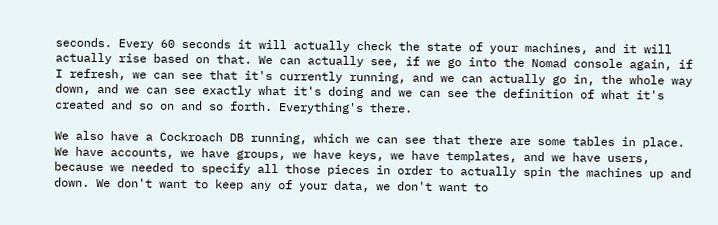seconds. Every 60 seconds it will actually check the state of your machines, and it will actually rise based on that. We can actually see, if we go into the Nomad console again, if I refresh, we can see that it's currently running, and we can actually go in, the whole way down, and we can see exactly what it's doing and we can see the definition of what it's created and so on and so forth. Everything's there.

We also have a Cockroach DB running, which we can see that there are some tables in place. We have accounts, we have groups, we have keys, we have templates, and we have users, because we needed to specify all those pieces in order to actually spin the machines up and down. We don't want to keep any of your data, we don't want to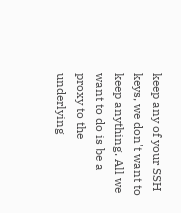keep any of your SSH keys, we don't want to keep anything. All we want to do is be a proxy to the underlying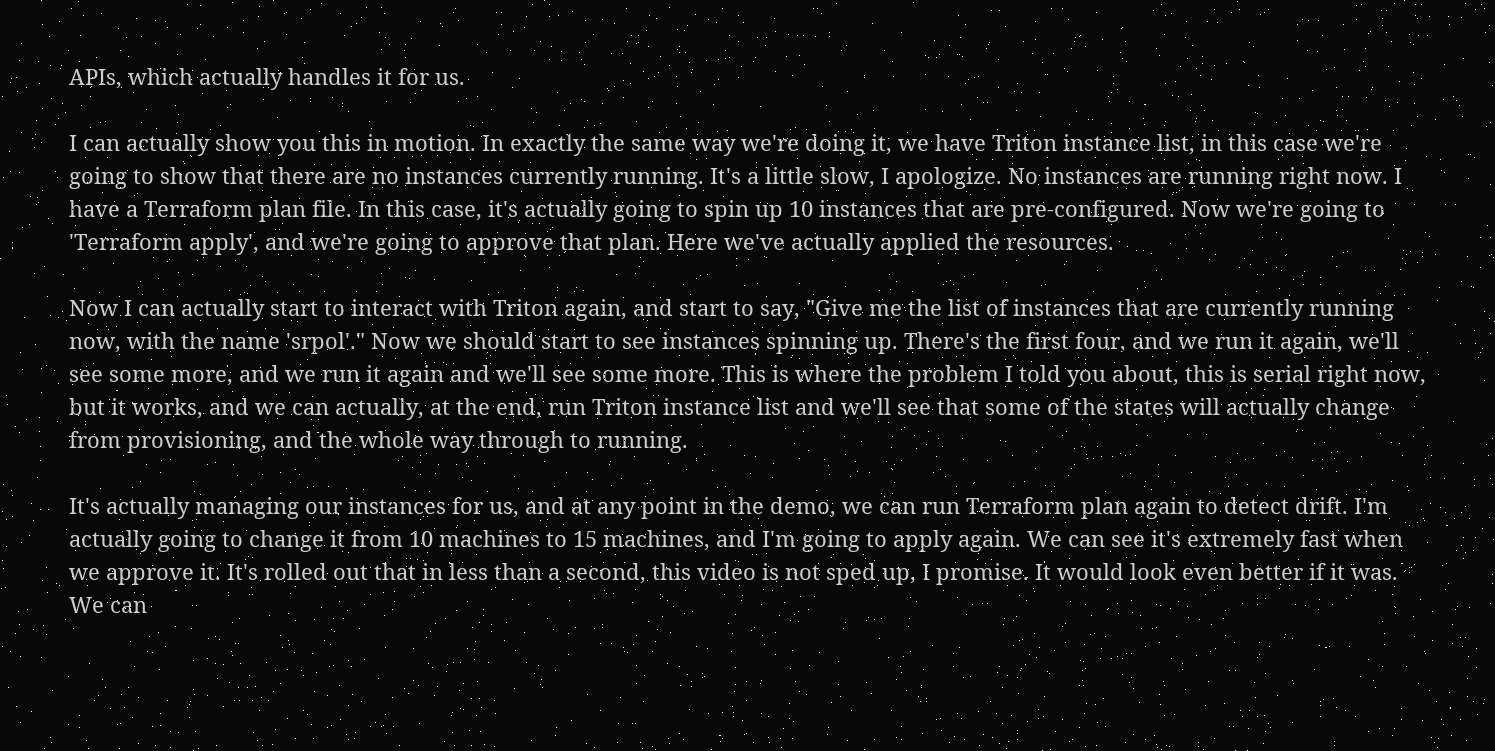APIs, which actually handles it for us.

I can actually show you this in motion. In exactly the same way we're doing it, we have Triton instance list, in this case we're going to show that there are no instances currently running. It's a little slow, I apologize. No instances are running right now. I have a Terraform plan file. In this case, it's actually going to spin up 10 instances that are pre-configured. Now we're going to 'Terraform apply', and we're going to approve that plan. Here we've actually applied the resources.

Now I can actually start to interact with Triton again, and start to say, "Give me the list of instances that are currently running now, with the name 'srpol'." Now we should start to see instances spinning up. There's the first four, and we run it again, we'll see some more, and we run it again and we'll see some more. This is where the problem I told you about, this is serial right now, but it works, and we can actually, at the end, run Triton instance list and we'll see that some of the states will actually change from provisioning, and the whole way through to running.

It's actually managing our instances for us, and at any point in the demo, we can run Terraform plan again to detect drift. I'm actually going to change it from 10 machines to 15 machines, and I'm going to apply again. We can see it's extremely fast when we approve it. It's rolled out that in less than a second, this video is not sped up, I promise. It would look even better if it was. We can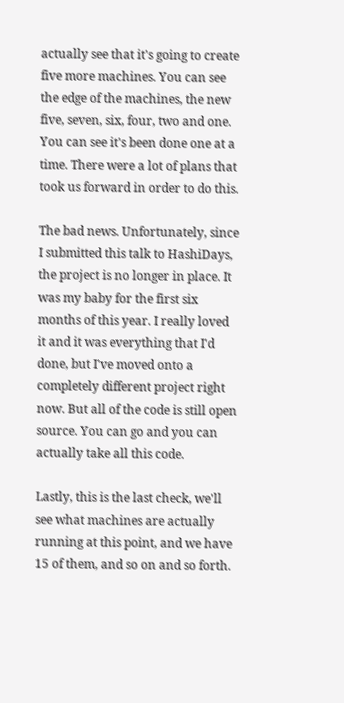actually see that it's going to create five more machines. You can see the edge of the machines, the new five, seven, six, four, two and one. You can see it's been done one at a time. There were a lot of plans that took us forward in order to do this.

The bad news. Unfortunately, since I submitted this talk to HashiDays, the project is no longer in place. It was my baby for the first six months of this year. I really loved it and it was everything that I'd done, but I've moved onto a completely different project right now. But all of the code is still open source. You can go and you can actually take all this code.

Lastly, this is the last check, we'll see what machines are actually running at this point, and we have 15 of them, and so on and so forth.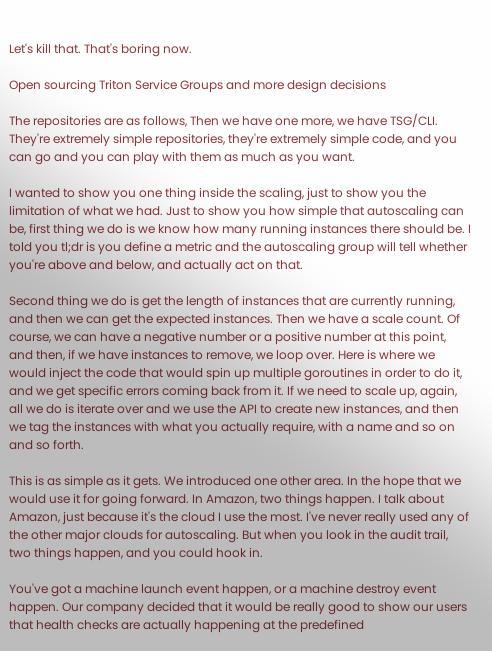Let's kill that. That's boring now.

Open sourcing Triton Service Groups and more design decisions

The repositories are as follows, Then we have one more, we have TSG/CLI. They're extremely simple repositories, they're extremely simple code, and you can go and you can play with them as much as you want.

I wanted to show you one thing inside the scaling, just to show you the limitation of what we had. Just to show you how simple that autoscaling can be, first thing we do is we know how many running instances there should be. I told you tl;dr is you define a metric and the autoscaling group will tell whether you're above and below, and actually act on that.

Second thing we do is get the length of instances that are currently running, and then we can get the expected instances. Then we have a scale count. Of course, we can have a negative number or a positive number at this point, and then, if we have instances to remove, we loop over. Here is where we would inject the code that would spin up multiple goroutines in order to do it, and we get specific errors coming back from it. If we need to scale up, again, all we do is iterate over and we use the API to create new instances, and then we tag the instances with what you actually require, with a name and so on and so forth.

This is as simple as it gets. We introduced one other area. In the hope that we would use it for going forward. In Amazon, two things happen. I talk about Amazon, just because it's the cloud I use the most. I've never really used any of the other major clouds for autoscaling. But when you look in the audit trail, two things happen, and you could hook in.

You've got a machine launch event happen, or a machine destroy event happen. Our company decided that it would be really good to show our users that health checks are actually happening at the predefined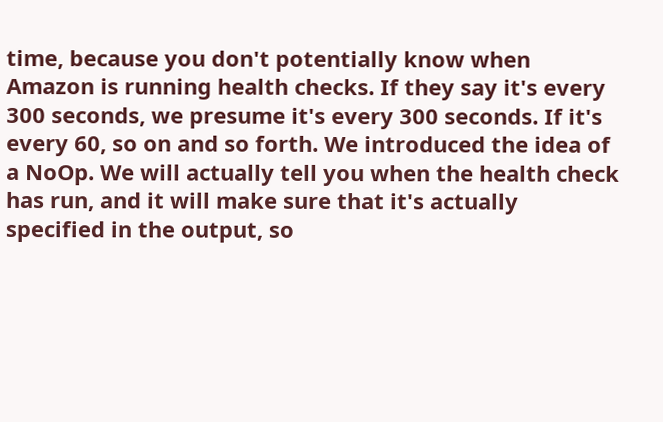time, because you don't potentially know when Amazon is running health checks. If they say it's every 300 seconds, we presume it's every 300 seconds. If it's every 60, so on and so forth. We introduced the idea of a NoOp. We will actually tell you when the health check has run, and it will make sure that it's actually specified in the output, so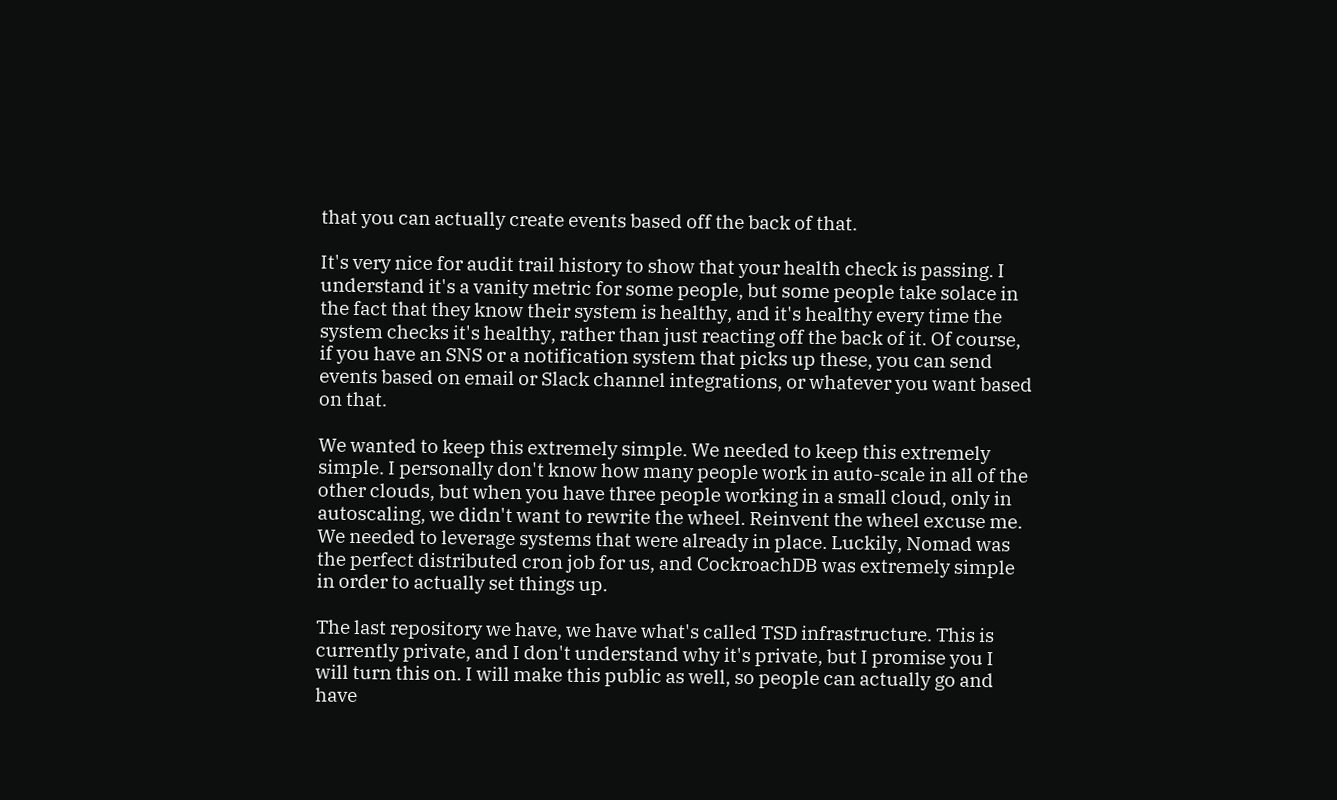that you can actually create events based off the back of that.

It's very nice for audit trail history to show that your health check is passing. I understand it's a vanity metric for some people, but some people take solace in the fact that they know their system is healthy, and it's healthy every time the system checks it's healthy, rather than just reacting off the back of it. Of course, if you have an SNS or a notification system that picks up these, you can send events based on email or Slack channel integrations, or whatever you want based on that.

We wanted to keep this extremely simple. We needed to keep this extremely simple. I personally don't know how many people work in auto-scale in all of the other clouds, but when you have three people working in a small cloud, only in autoscaling, we didn't want to rewrite the wheel. Reinvent the wheel excuse me. We needed to leverage systems that were already in place. Luckily, Nomad was the perfect distributed cron job for us, and CockroachDB was extremely simple in order to actually set things up.

The last repository we have, we have what's called TSD infrastructure. This is currently private, and I don't understand why it's private, but I promise you I will turn this on. I will make this public as well, so people can actually go and have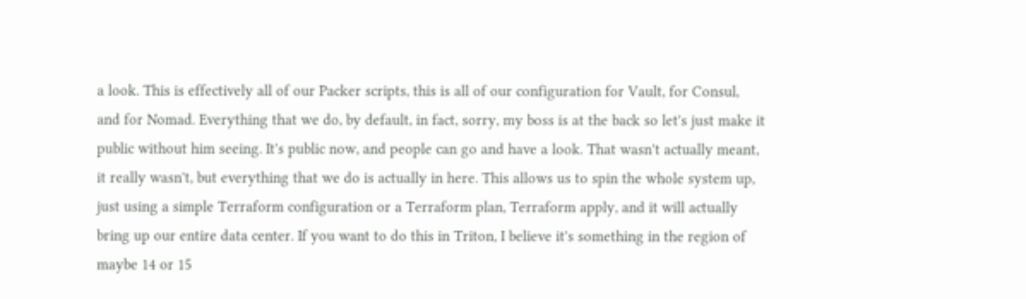a look. This is effectively all of our Packer scripts, this is all of our configuration for Vault, for Consul, and for Nomad. Everything that we do, by default, in fact, sorry, my boss is at the back so let's just make it public without him seeing. It's public now, and people can go and have a look. That wasn't actually meant, it really wasn't, but everything that we do is actually in here. This allows us to spin the whole system up, just using a simple Terraform configuration or a Terraform plan, Terraform apply, and it will actually bring up our entire data center. If you want to do this in Triton, I believe it's something in the region of maybe 14 or 15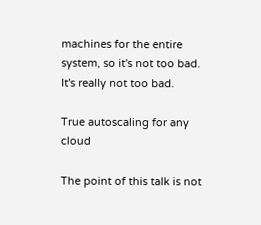machines for the entire system, so it's not too bad. It's really not too bad.

True autoscaling for any cloud

The point of this talk is not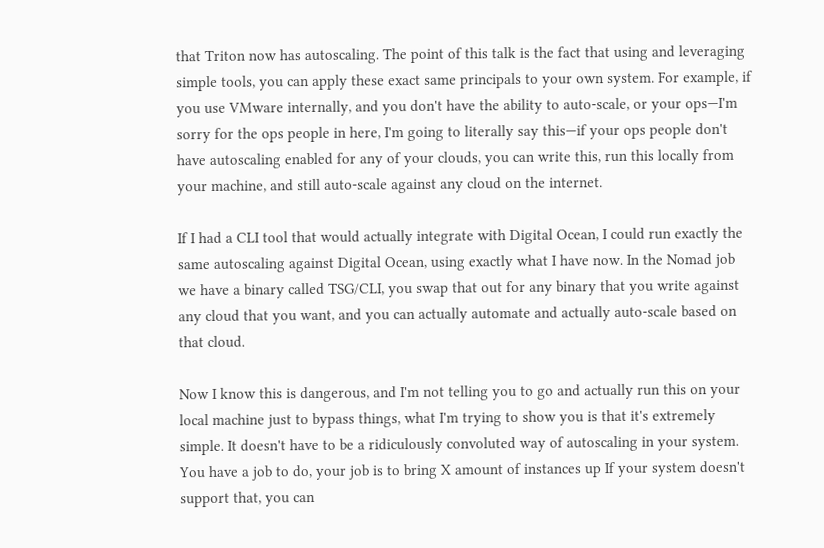that Triton now has autoscaling. The point of this talk is the fact that using and leveraging simple tools, you can apply these exact same principals to your own system. For example, if you use VMware internally, and you don't have the ability to auto-scale, or your ops—I'm sorry for the ops people in here, I'm going to literally say this—if your ops people don't have autoscaling enabled for any of your clouds, you can write this, run this locally from your machine, and still auto-scale against any cloud on the internet.

If I had a CLI tool that would actually integrate with Digital Ocean, I could run exactly the same autoscaling against Digital Ocean, using exactly what I have now. In the Nomad job we have a binary called TSG/CLI, you swap that out for any binary that you write against any cloud that you want, and you can actually automate and actually auto-scale based on that cloud.

Now I know this is dangerous, and I'm not telling you to go and actually run this on your local machine just to bypass things, what I'm trying to show you is that it's extremely simple. It doesn't have to be a ridiculously convoluted way of autoscaling in your system. You have a job to do, your job is to bring X amount of instances up If your system doesn't support that, you can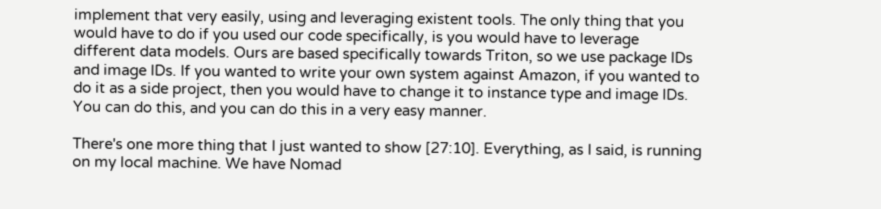implement that very easily, using and leveraging existent tools. The only thing that you would have to do if you used our code specifically, is you would have to leverage different data models. Ours are based specifically towards Triton, so we use package IDs and image IDs. If you wanted to write your own system against Amazon, if you wanted to do it as a side project, then you would have to change it to instance type and image IDs. You can do this, and you can do this in a very easy manner.

There's one more thing that I just wanted to show [27:10]. Everything, as I said, is running on my local machine. We have Nomad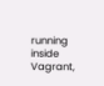running inside Vagrant,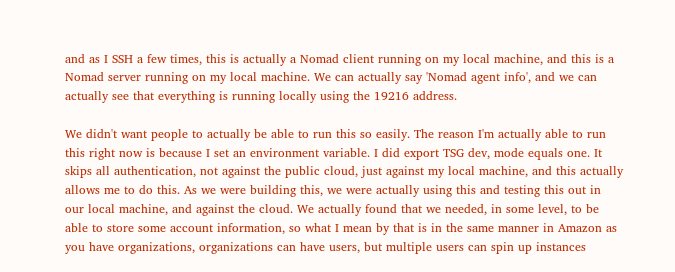and as I SSH a few times, this is actually a Nomad client running on my local machine, and this is a Nomad server running on my local machine. We can actually say 'Nomad agent info', and we can actually see that everything is running locally using the 19216 address.

We didn't want people to actually be able to run this so easily. The reason I'm actually able to run this right now is because I set an environment variable. I did export TSG dev, mode equals one. It skips all authentication, not against the public cloud, just against my local machine, and this actually allows me to do this. As we were building this, we were actually using this and testing this out in our local machine, and against the cloud. We actually found that we needed, in some level, to be able to store some account information, so what I mean by that is in the same manner in Amazon as you have organizations, organizations can have users, but multiple users can spin up instances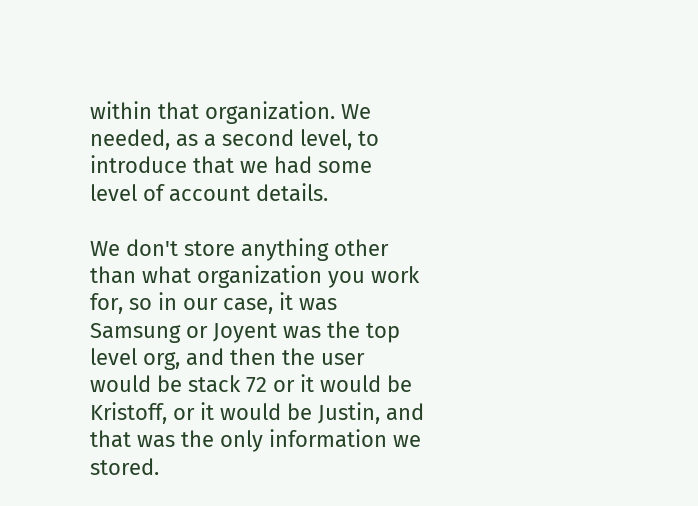within that organization. We needed, as a second level, to introduce that we had some level of account details.

We don't store anything other than what organization you work for, so in our case, it was Samsung or Joyent was the top level org, and then the user would be stack 72 or it would be Kristoff, or it would be Justin, and that was the only information we stored.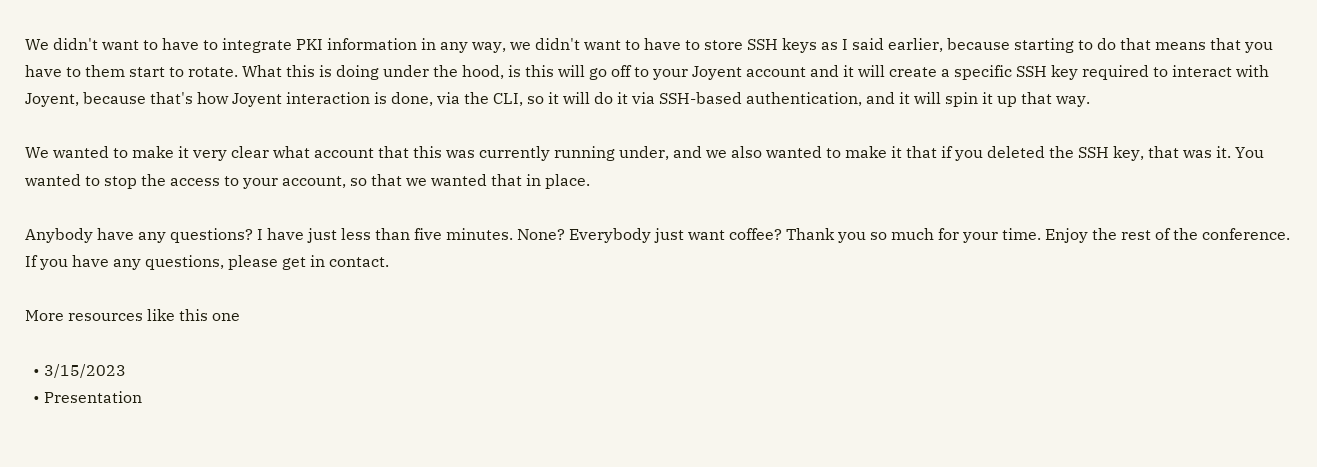We didn't want to have to integrate PKI information in any way, we didn't want to have to store SSH keys as I said earlier, because starting to do that means that you have to them start to rotate. What this is doing under the hood, is this will go off to your Joyent account and it will create a specific SSH key required to interact with Joyent, because that's how Joyent interaction is done, via the CLI, so it will do it via SSH-based authentication, and it will spin it up that way.

We wanted to make it very clear what account that this was currently running under, and we also wanted to make it that if you deleted the SSH key, that was it. You wanted to stop the access to your account, so that we wanted that in place.

Anybody have any questions? I have just less than five minutes. None? Everybody just want coffee? Thank you so much for your time. Enjoy the rest of the conference. If you have any questions, please get in contact.

More resources like this one

  • 3/15/2023
  • Presentation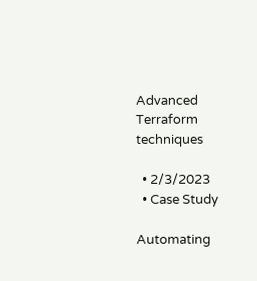Advanced Terraform techniques

  • 2/3/2023
  • Case Study

Automating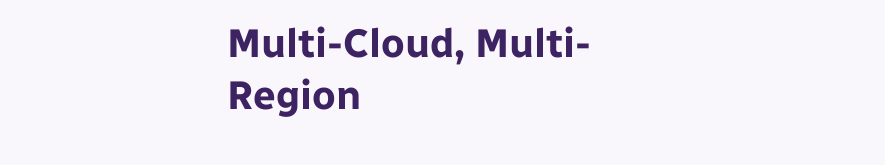Multi-Cloud, Multi-Region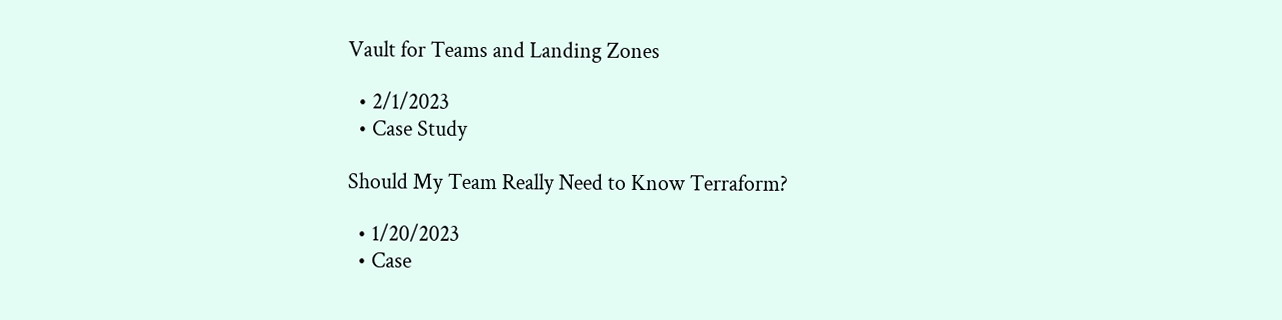Vault for Teams and Landing Zones

  • 2/1/2023
  • Case Study

Should My Team Really Need to Know Terraform?

  • 1/20/2023
  • Case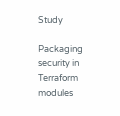Study

Packaging security in Terraform modules